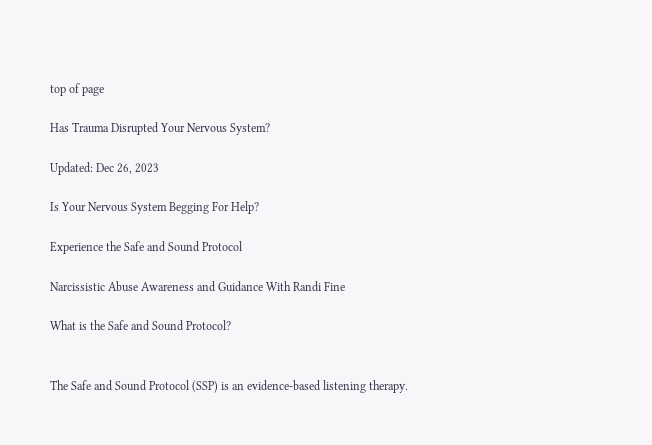top of page

Has Trauma Disrupted Your Nervous System?

Updated: Dec 26, 2023

Is Your Nervous System Begging For Help?

Experience the Safe and Sound Protocol

Narcissistic Abuse Awareness and Guidance With Randi Fine

What is the Safe and Sound Protocol?


The Safe and Sound Protocol (SSP) is an evidence-based listening therapy.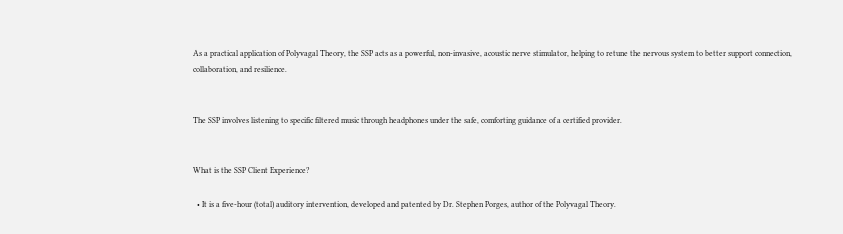As a practical application of Polyvagal Theory, the SSP acts as a powerful, non-invasive, acoustic nerve stimulator, helping to retune the nervous system to better support connection, collaboration, and resilience.


The SSP involves listening to specific filtered music through headphones under the safe, comforting guidance of a certified provider.


What is the SSP Client Experience?

  • It is a five-hour (total) auditory intervention, developed and patented by Dr. Stephen Porges, author of the Polyvagal Theory.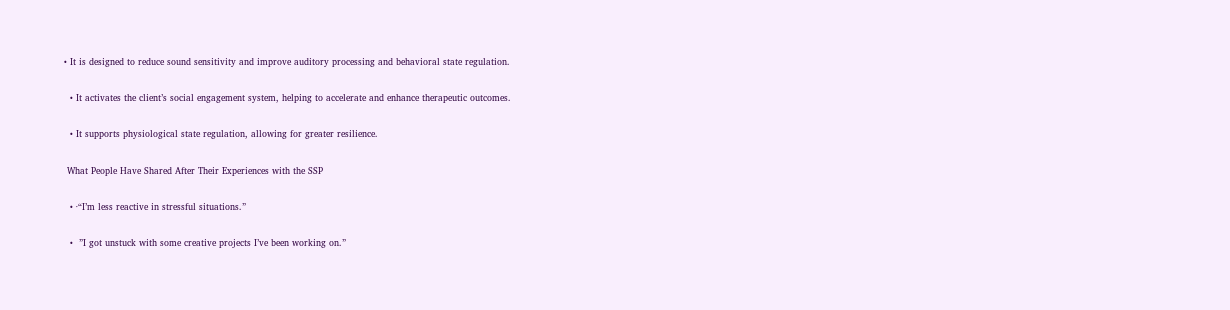• It is designed to reduce sound sensitivity and improve auditory processing and behavioral state regulation.

  • It activates the client’s social engagement system, helping to accelerate and enhance therapeutic outcomes.

  • It supports physiological state regulation, allowing for greater resilience.

 What People Have Shared After Their Experiences with the SSP

  • ·“I’m less reactive in stressful situations.”

  •  ”I got unstuck with some creative projects I’ve been working on.”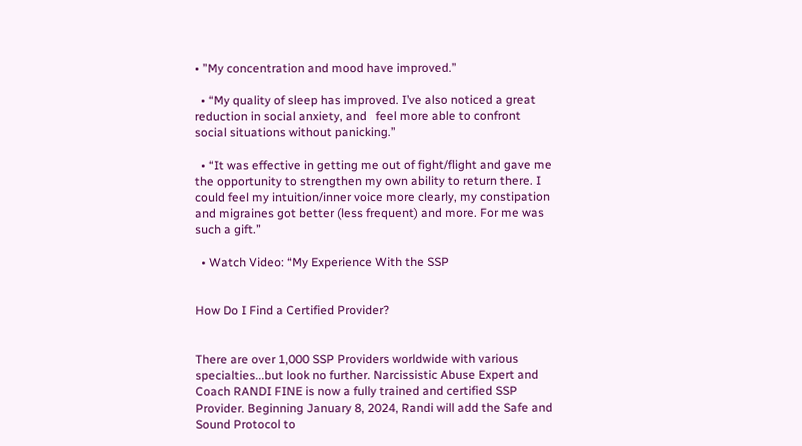• ”My concentration and mood have improved.”

  • “My quality of sleep has improved. I’ve also noticed a great reduction in social anxiety, and   feel more able to confront social situations without panicking.”

  • “It was effective in getting me out of fight/flight and gave me the opportunity to strengthen my own ability to return there. I could feel my intuition/inner voice more clearly, my constipation and migraines got better (less frequent) and more. For me was such a gift.”

  • Watch Video: “My Experience With the SSP


How Do I Find a Certified Provider?


There are over 1,000 SSP Providers worldwide with various specialties...but look no further. Narcissistic Abuse Expert and Coach RANDI FINE is now a fully trained and certified SSP Provider. Beginning January 8, 2024, Randi will add the Safe and Sound Protocol to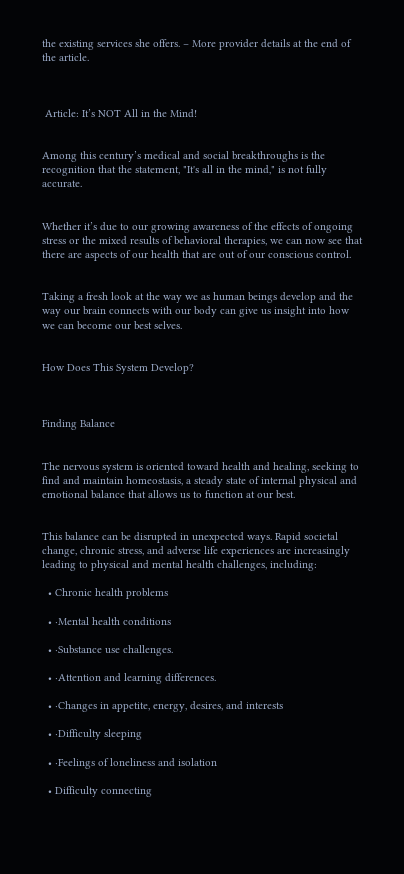the existing services she offers. – More provider details at the end of the article.



 Article: It’s NOT All in the Mind!


Among this century’s medical and social breakthroughs is the recognition that the statement, "It's all in the mind," is not fully accurate.


Whether it’s due to our growing awareness of the effects of ongoing stress or the mixed results of behavioral therapies, we can now see that there are aspects of our health that are out of our conscious control.


Taking a fresh look at the way we as human beings develop and the way our brain connects with our body can give us insight into how we can become our best selves.


How Does This System Develop?



Finding Balance


The nervous system is oriented toward health and healing, seeking to find and maintain homeostasis, a steady state of internal physical and emotional balance that allows us to function at our best.


This balance can be disrupted in unexpected ways. Rapid societal change, chronic stress, and adverse life experiences are increasingly leading to physical and mental health challenges, including:

  • Chronic health problems

  • ·Mental health conditions

  • ·Substance use challenges.

  • ·Attention and learning differences.

  • ·Changes in appetite, energy, desires, and interests

  • ·Difficulty sleeping

  • ·Feelings of loneliness and isolation

  • Difficulty connecting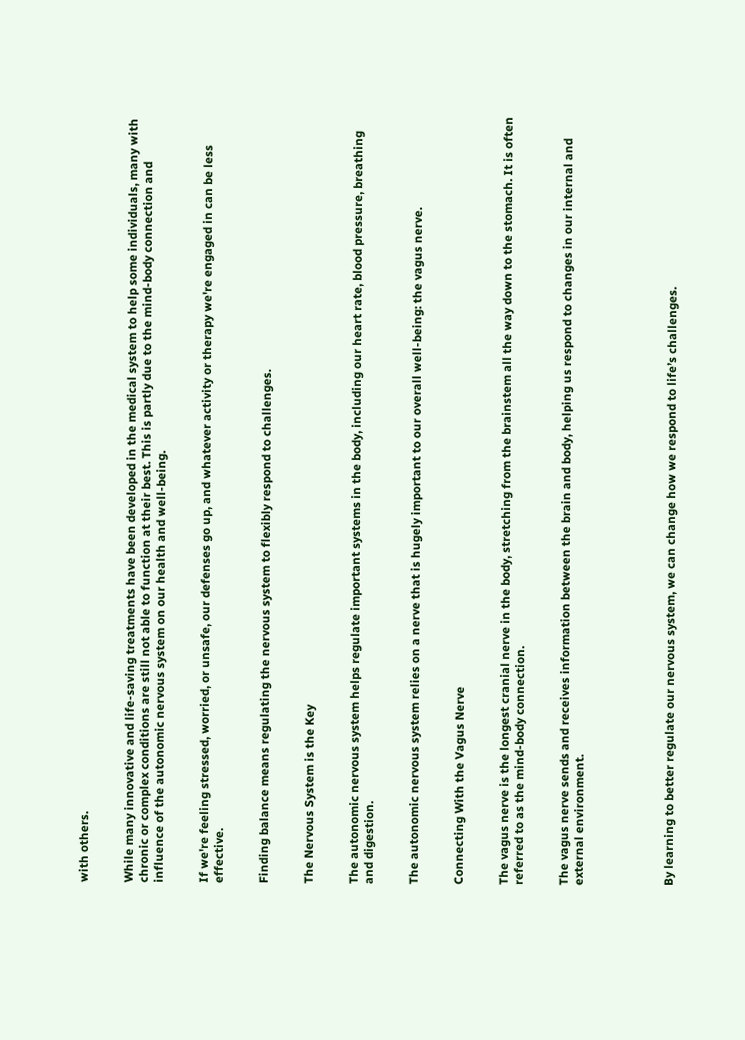with others.


While many innovative and life-saving treatments have been developed in the medical system to help some individuals, many with chronic or complex conditions are still not able to function at their best. This is partly due to the mind-body connection and influence of the autonomic nervous system on our health and well-being.


If we're feeling stressed, worried, or unsafe, our defenses go up, and whatever activity or therapy we're engaged in can be less effective.


Finding balance means regulating the nervous system to flexibly respond to challenges.


The Nervous System is the Key


The autonomic nervous system helps regulate important systems in the body, including our heart rate, blood pressure, breathing and digestion.


The autonomic nervous system relies on a nerve that is hugely important to our overall well-being: the vagus nerve.


Connecting With the Vagus Nerve


The vagus nerve is the longest cranial nerve in the body, stretching from the brainstem all the way down to the stomach. It is often referred to as the mind-body connection.


The vagus nerve sends and receives information between the brain and body, helping us respond to changes in our internal and external environment.





By learning to better regulate our nervous system, we can change how we respond to life’s challenges.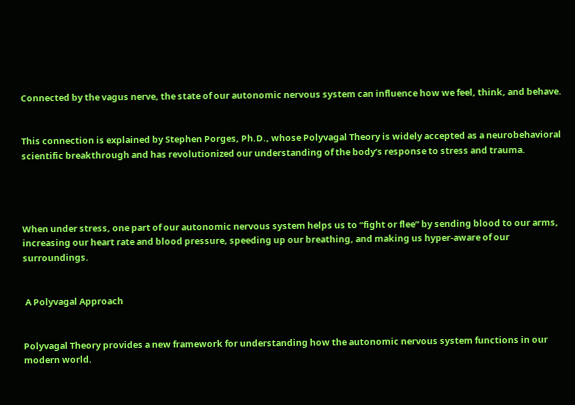Connected by the vagus nerve, the state of our autonomic nervous system can influence how we feel, think, and behave.


This connection is explained by Stephen Porges, Ph.D., whose Polyvagal Theory is widely accepted as a neurobehavioral scientific breakthrough and has revolutionized our understanding of the body’s response to stress and trauma.




When under stress, one part of our autonomic nervous system helps us to “fight or flee” by sending blood to our arms, increasing our heart rate and blood pressure, speeding up our breathing, and making us hyper-aware of our surroundings.


 A Polyvagal Approach


Polyvagal Theory provides a new framework for understanding how the autonomic nervous system functions in our modern world.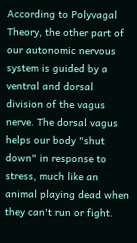According to Polyvagal Theory, the other part of our autonomic nervous system is guided by a ventral and dorsal division of the vagus nerve. The dorsal vagus helps our body "shut down" in response to stress, much like an animal playing dead when they can't run or fight.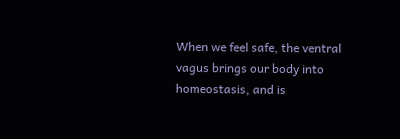When we feel safe, the ventral vagus brings our body into homeostasis, and is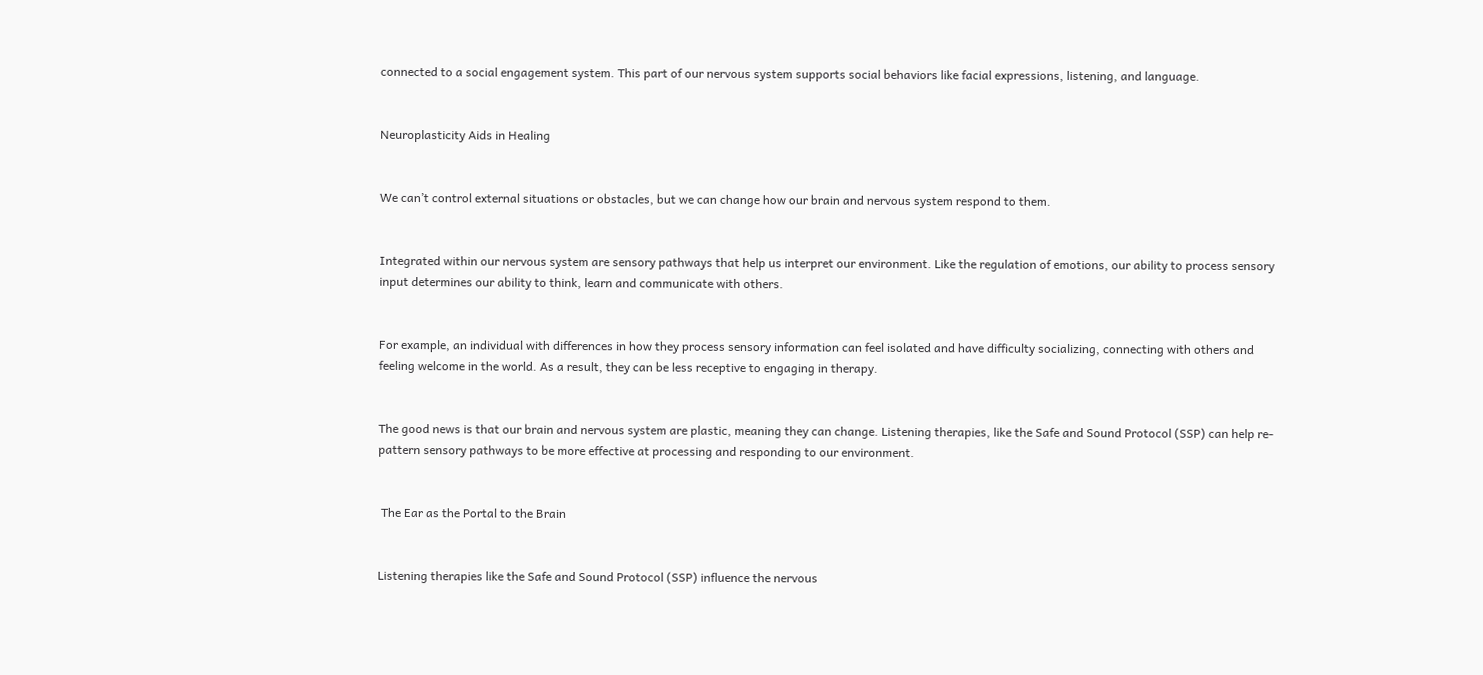connected to a social engagement system. This part of our nervous system supports social behaviors like facial expressions, listening, and language.


Neuroplasticity Aids in Healing


We can’t control external situations or obstacles, but we can change how our brain and nervous system respond to them.


Integrated within our nervous system are sensory pathways that help us interpret our environment. Like the regulation of emotions, our ability to process sensory input determines our ability to think, learn and communicate with others.


For example, an individual with differences in how they process sensory information can feel isolated and have difficulty socializing, connecting with others and feeling welcome in the world. As a result, they can be less receptive to engaging in therapy.


The good news is that our brain and nervous system are plastic, meaning they can change. Listening therapies, like the Safe and Sound Protocol (SSP) can help re-pattern sensory pathways to be more effective at processing and responding to our environment.


 The Ear as the Portal to the Brain


Listening therapies like the Safe and Sound Protocol (SSP) influence the nervous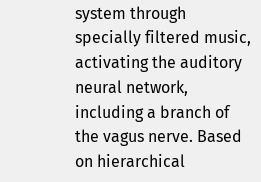system through specially filtered music, activating the auditory neural network, including a branch of the vagus nerve. Based on hierarchical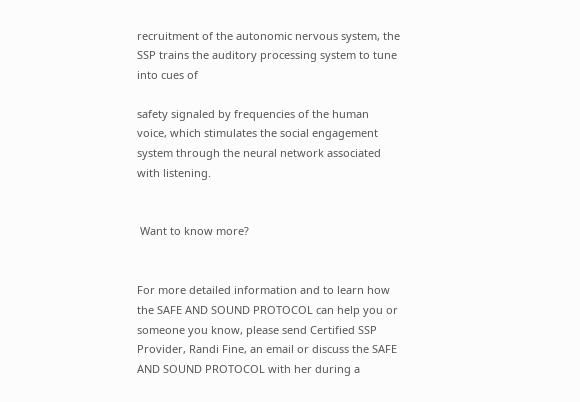recruitment of the autonomic nervous system, the SSP trains the auditory processing system to tune into cues of

safety signaled by frequencies of the human voice, which stimulates the social engagement system through the neural network associated with listening.


 Want to know more?


For more detailed information and to learn how the SAFE AND SOUND PROTOCOL can help you or someone you know, please send Certified SSP Provider, Randi Fine, an email or discuss the SAFE AND SOUND PROTOCOL with her during a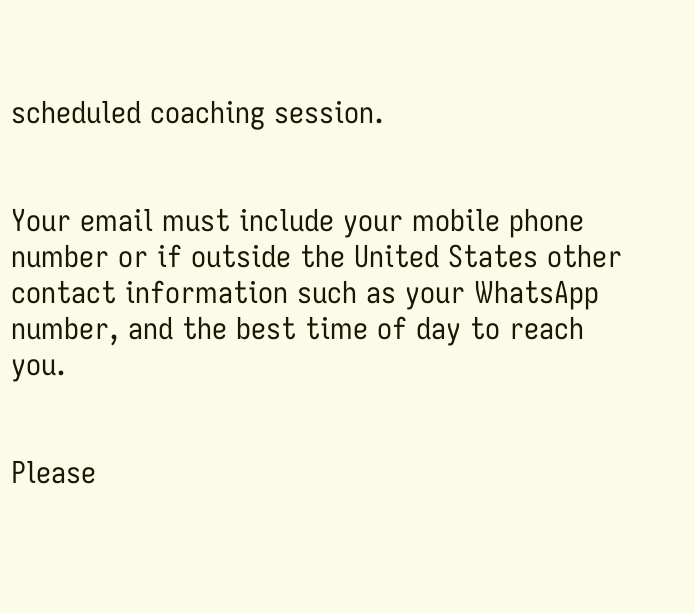scheduled coaching session.


Your email must include your mobile phone number or if outside the United States other contact information such as your WhatsApp number, and the best time of day to reach you.


Please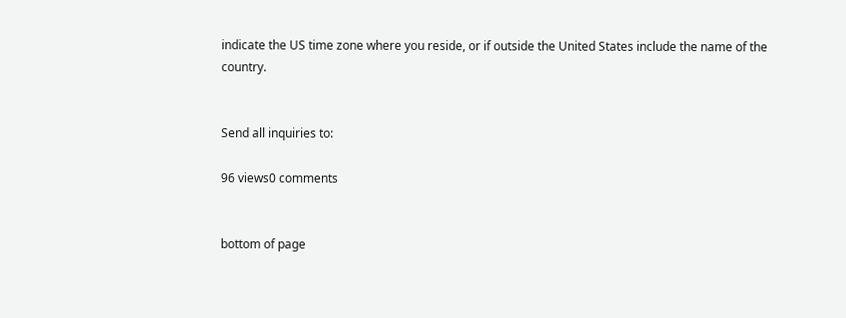indicate the US time zone where you reside, or if outside the United States include the name of the country.


Send all inquiries to:

96 views0 comments


bottom of page